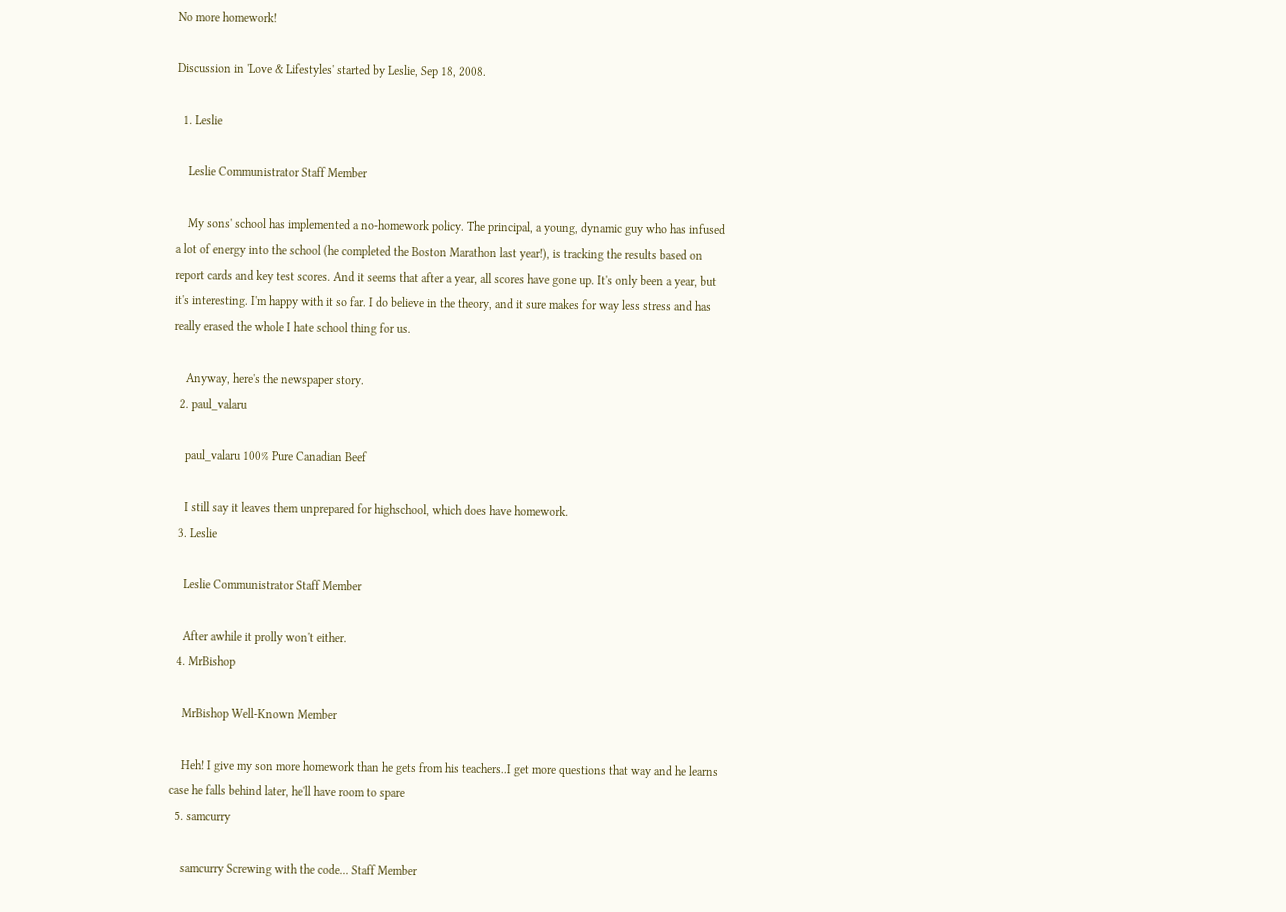No more homework!

Discussion in 'Love & Lifestyles' started by Leslie, Sep 18, 2008.

  1. Leslie

    Leslie Communistrator Staff Member

    My sons' school has implemented a no-homework policy. The principal, a young, dynamic guy who has infused a lot of energy into the school (he completed the Boston Marathon last year!), is tracking the results based on report cards and key test scores. And it seems that after a year, all scores have gone up. It's only been a year, but it's interesting. I'm happy with it so far. I do believe in the theory, and it sure makes for way less stress and has really erased the whole I hate school thing for us.

    Anyway, here's the newspaper story.
  2. paul_valaru

    paul_valaru 100% Pure Canadian Beef

    I still say it leaves them unprepared for highschool, which does have homework.
  3. Leslie

    Leslie Communistrator Staff Member

    After awhile it prolly won't either.
  4. MrBishop

    MrBishop Well-Known Member

    Heh! I give my son more homework than he gets from his teachers..I get more questions that way and he learns case he falls behind later, he'll have room to spare
  5. samcurry

    samcurry Screwing with the code... Staff Member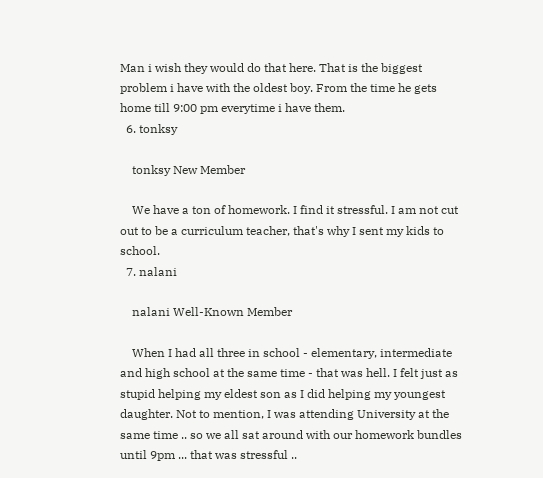Man i wish they would do that here. That is the biggest problem i have with the oldest boy. From the time he gets home till 9:00 pm everytime i have them.
  6. tonksy

    tonksy New Member

    We have a ton of homework. I find it stressful. I am not cut out to be a curriculum teacher, that's why I sent my kids to school.
  7. nalani

    nalani Well-Known Member

    When I had all three in school - elementary, intermediate and high school at the same time - that was hell. I felt just as stupid helping my eldest son as I did helping my youngest daughter. Not to mention, I was attending University at the same time .. so we all sat around with our homework bundles until 9pm ... that was stressful ..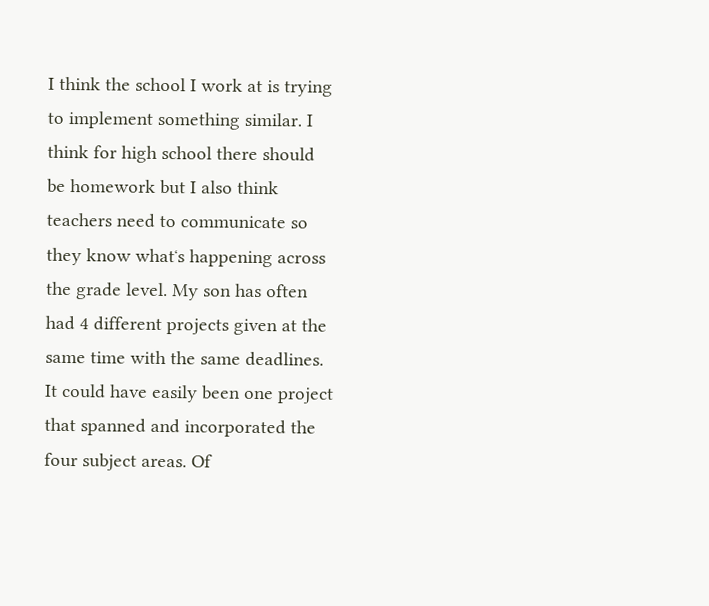I think the school I work at is trying to implement something similar. I think for high school there should be homework but I also think teachers need to communicate so they know whatʻs happening across the grade level. My son has often had 4 different projects given at the same time with the same deadlines. It could have easily been one project that spanned and incorporated the four subject areas. Of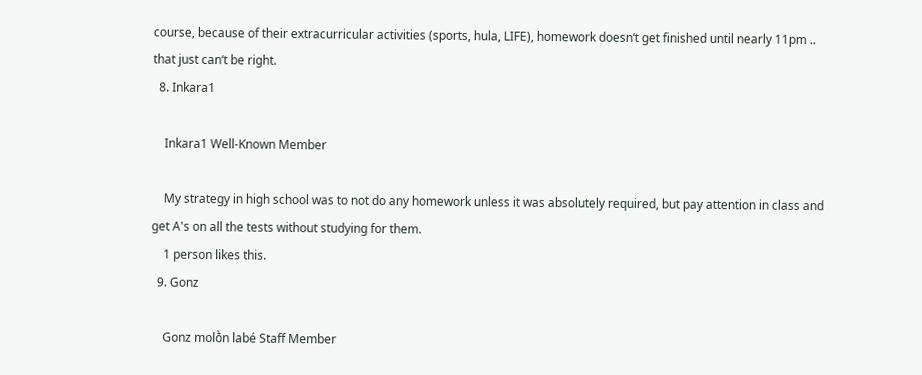course, because of their extracurricular activities (sports, hula, LIFE), homework doesnʻt get finished until nearly 11pm .. that just canʻt be right.
  8. Inkara1

    Inkara1 Well-Known Member

    My strategy in high school was to not do any homework unless it was absolutely required, but pay attention in class and get A's on all the tests without studying for them.
    1 person likes this.
  9. Gonz

    Gonz molṑn labé Staff Member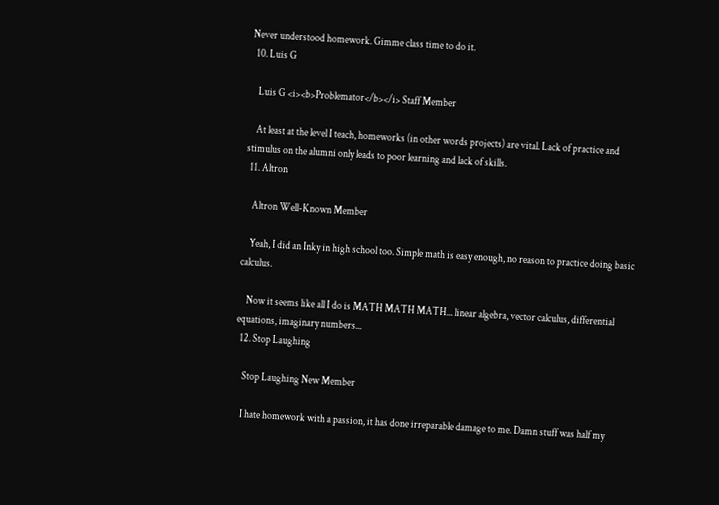Never understood homework. Gimme class time to do it.
  10. Luis G

    Luis G <i><b>Problemator</b></i> Staff Member

    At least at the level I teach, homeworks (in other words projects) are vital. Lack of practice and stimulus on the alumni only leads to poor learning and lack of skills.
  11. Altron

    Altron Well-Known Member

    Yeah, I did an Inky in high school too. Simple math is easy enough, no reason to practice doing basic calculus.

    Now it seems like all I do is MATH MATH MATH... linear algebra, vector calculus, differential equations, imaginary numbers...
  12. Stop Laughing

    Stop Laughing New Member

    I hate homework with a passion, it has done irreparable damage to me. Damn stuff was half my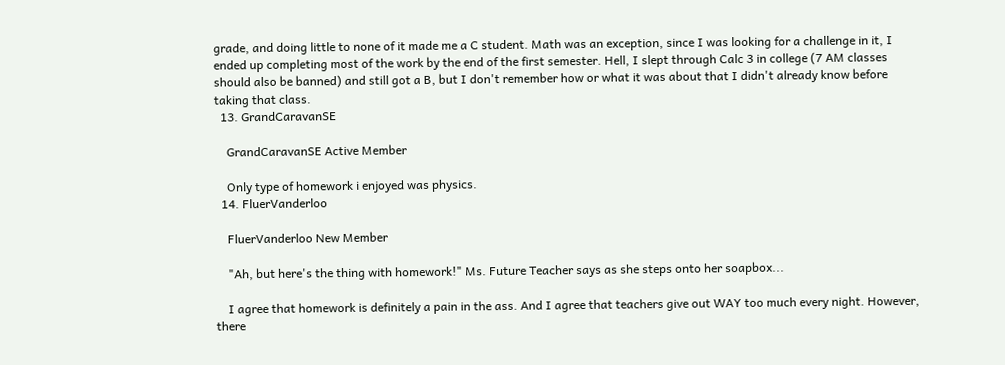grade, and doing little to none of it made me a C student. Math was an exception, since I was looking for a challenge in it, I ended up completing most of the work by the end of the first semester. Hell, I slept through Calc 3 in college (7 AM classes should also be banned) and still got a B, but I don't remember how or what it was about that I didn't already know before taking that class.
  13. GrandCaravanSE

    GrandCaravanSE Active Member

    Only type of homework i enjoyed was physics.
  14. FluerVanderloo

    FluerVanderloo New Member

    "Ah, but here's the thing with homework!" Ms. Future Teacher says as she steps onto her soapbox...

    I agree that homework is definitely a pain in the ass. And I agree that teachers give out WAY too much every night. However, there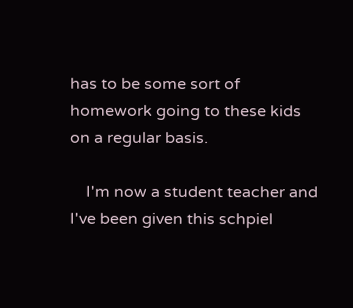has to be some sort of homework going to these kids on a regular basis.

    I'm now a student teacher and I've been given this schpiel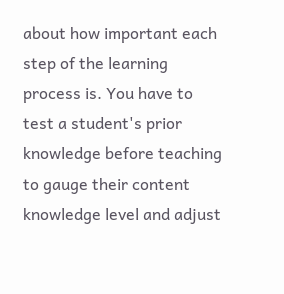about how important each step of the learning process is. You have to test a student's prior knowledge before teaching to gauge their content knowledge level and adjust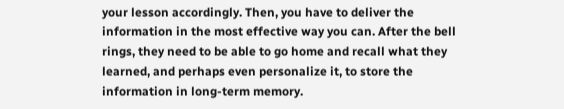your lesson accordingly. Then, you have to deliver the information in the most effective way you can. After the bell rings, they need to be able to go home and recall what they learned, and perhaps even personalize it, to store the information in long-term memory.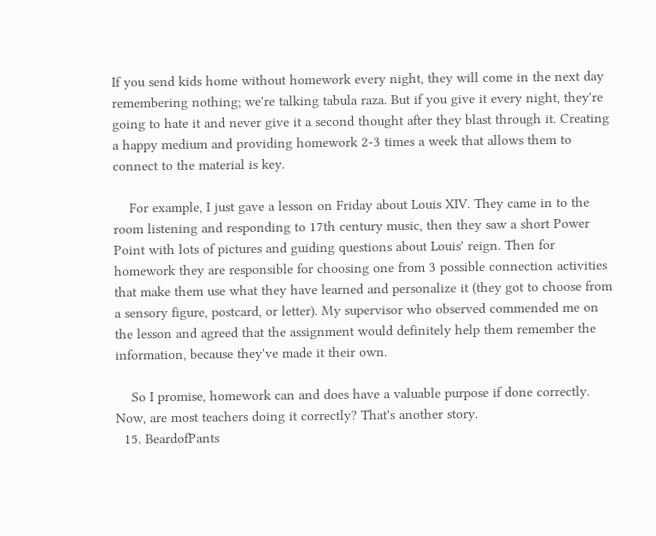If you send kids home without homework every night, they will come in the next day remembering nothing; we're talking tabula raza. But if you give it every night, they're going to hate it and never give it a second thought after they blast through it. Creating a happy medium and providing homework 2-3 times a week that allows them to connect to the material is key.

    For example, I just gave a lesson on Friday about Louis XIV. They came in to the room listening and responding to 17th century music, then they saw a short Power Point with lots of pictures and guiding questions about Louis' reign. Then for homework they are responsible for choosing one from 3 possible connection activities that make them use what they have learned and personalize it (they got to choose from a sensory figure, postcard, or letter). My supervisor who observed commended me on the lesson and agreed that the assignment would definitely help them remember the information, because they've made it their own.

    So I promise, homework can and does have a valuable purpose if done correctly. Now, are most teachers doing it correctly? That's another story.
  15. BeardofPants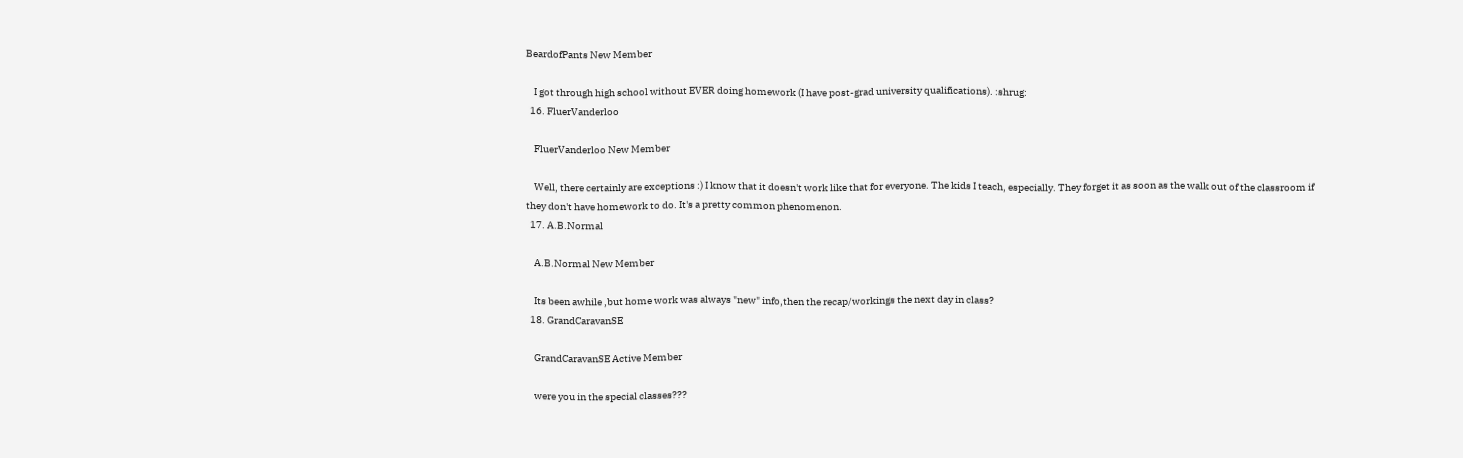BeardofPants New Member

    I got through high school without EVER doing homework (I have post-grad university qualifications). :shrug:
  16. FluerVanderloo

    FluerVanderloo New Member

    Well, there certainly are exceptions :) I know that it doesn't work like that for everyone. The kids I teach, especially. They forget it as soon as the walk out of the classroom if they don't have homework to do. It's a pretty common phenomenon.
  17. A.B.Normal

    A.B.Normal New Member

    Its been awhile ,but home work was always "new" info,then the recap/workings the next day in class?
  18. GrandCaravanSE

    GrandCaravanSE Active Member

    were you in the special classes???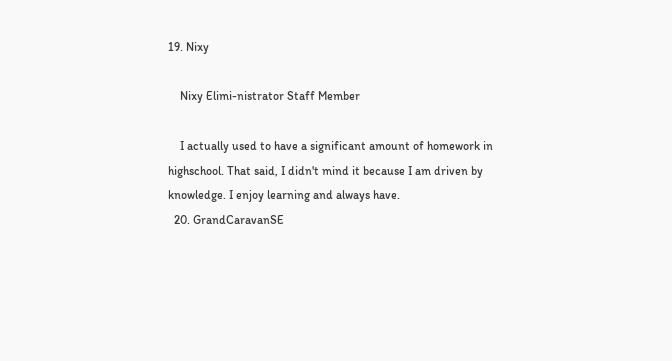19. Nixy

    Nixy Elimi-nistrator Staff Member

    I actually used to have a significant amount of homework in highschool. That said, I didn't mind it because I am driven by knowledge. I enjoy learning and always have.
  20. GrandCaravanSE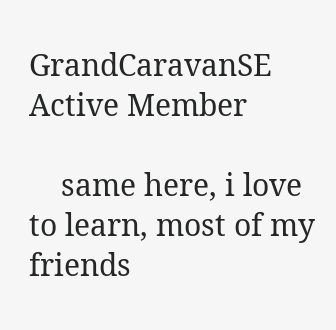GrandCaravanSE Active Member

    same here, i love to learn, most of my friends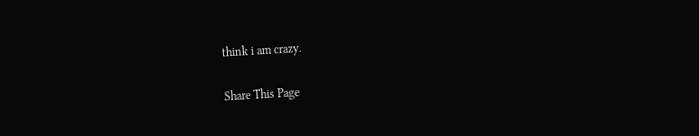think i am crazy.

Share This Page